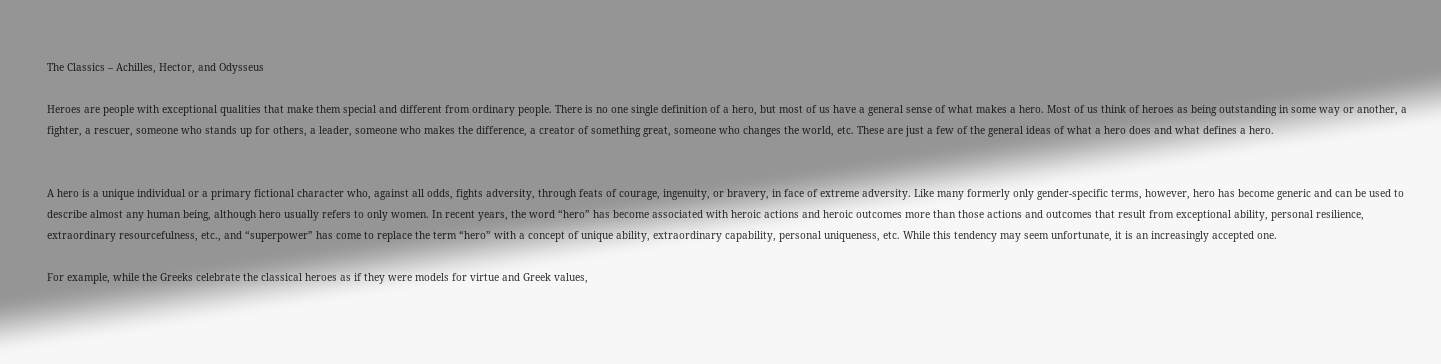The Classics – Achilles, Hector, and Odysseus

Heroes are people with exceptional qualities that make them special and different from ordinary people. There is no one single definition of a hero, but most of us have a general sense of what makes a hero. Most of us think of heroes as being outstanding in some way or another, a fighter, a rescuer, someone who stands up for others, a leader, someone who makes the difference, a creator of something great, someone who changes the world, etc. These are just a few of the general ideas of what a hero does and what defines a hero.


A hero is a unique individual or a primary fictional character who, against all odds, fights adversity, through feats of courage, ingenuity, or bravery, in face of extreme adversity. Like many formerly only gender-specific terms, however, hero has become generic and can be used to describe almost any human being, although hero usually refers to only women. In recent years, the word “hero” has become associated with heroic actions and heroic outcomes more than those actions and outcomes that result from exceptional ability, personal resilience, extraordinary resourcefulness, etc., and “superpower” has come to replace the term “hero” with a concept of unique ability, extraordinary capability, personal uniqueness, etc. While this tendency may seem unfortunate, it is an increasingly accepted one.

For example, while the Greeks celebrate the classical heroes as if they were models for virtue and Greek values,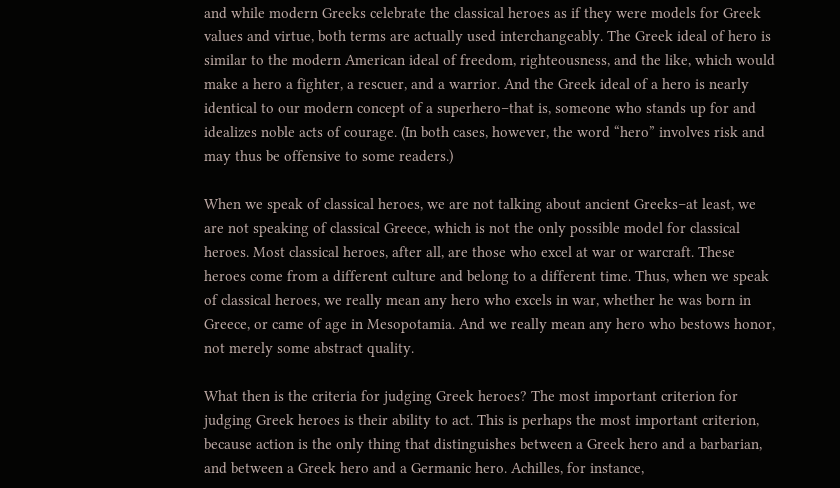and while modern Greeks celebrate the classical heroes as if they were models for Greek values and virtue, both terms are actually used interchangeably. The Greek ideal of hero is similar to the modern American ideal of freedom, righteousness, and the like, which would make a hero a fighter, a rescuer, and a warrior. And the Greek ideal of a hero is nearly identical to our modern concept of a superhero–that is, someone who stands up for and idealizes noble acts of courage. (In both cases, however, the word “hero” involves risk and may thus be offensive to some readers.)

When we speak of classical heroes, we are not talking about ancient Greeks–at least, we are not speaking of classical Greece, which is not the only possible model for classical heroes. Most classical heroes, after all, are those who excel at war or warcraft. These heroes come from a different culture and belong to a different time. Thus, when we speak of classical heroes, we really mean any hero who excels in war, whether he was born in Greece, or came of age in Mesopotamia. And we really mean any hero who bestows honor, not merely some abstract quality.

What then is the criteria for judging Greek heroes? The most important criterion for judging Greek heroes is their ability to act. This is perhaps the most important criterion, because action is the only thing that distinguishes between a Greek hero and a barbarian, and between a Greek hero and a Germanic hero. Achilles, for instance,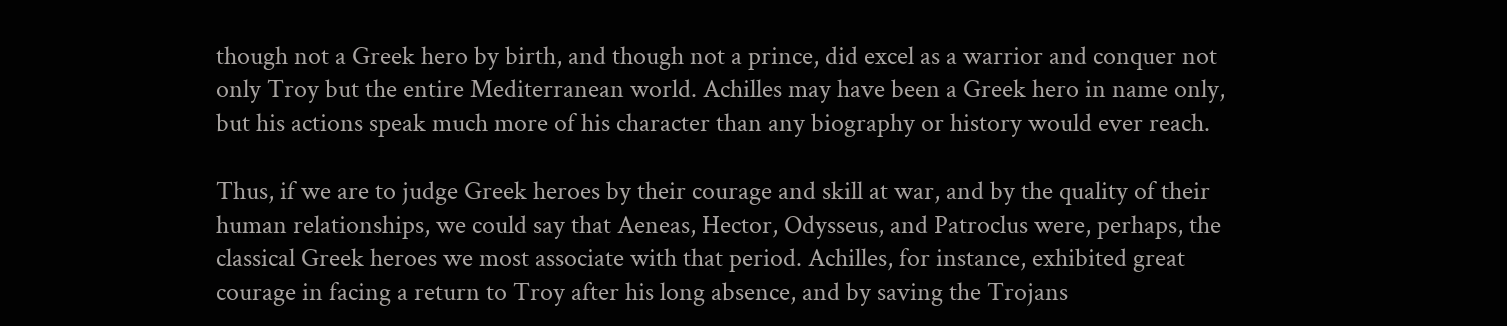though not a Greek hero by birth, and though not a prince, did excel as a warrior and conquer not only Troy but the entire Mediterranean world. Achilles may have been a Greek hero in name only, but his actions speak much more of his character than any biography or history would ever reach.

Thus, if we are to judge Greek heroes by their courage and skill at war, and by the quality of their human relationships, we could say that Aeneas, Hector, Odysseus, and Patroclus were, perhaps, the classical Greek heroes we most associate with that period. Achilles, for instance, exhibited great courage in facing a return to Troy after his long absence, and by saving the Trojans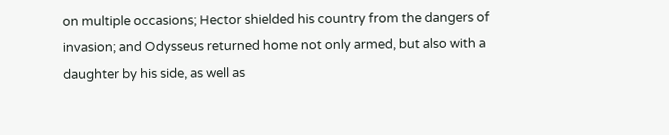on multiple occasions; Hector shielded his country from the dangers of invasion; and Odysseus returned home not only armed, but also with a daughter by his side, as well as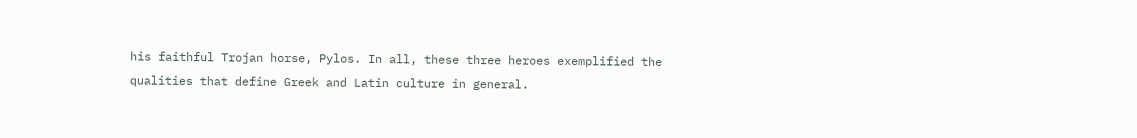his faithful Trojan horse, Pylos. In all, these three heroes exemplified the qualities that define Greek and Latin culture in general.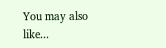You may also like...